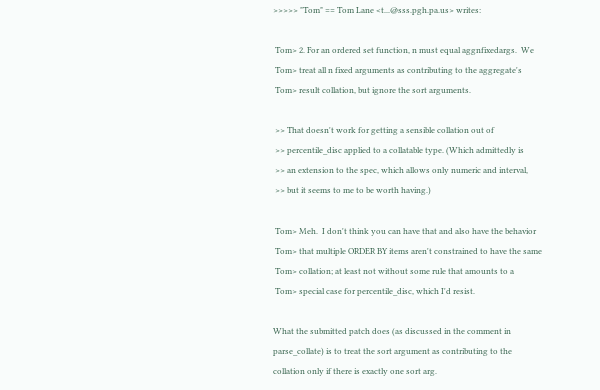>>>>> "Tom" == Tom Lane <t...@sss.pgh.pa.us> writes:

 Tom> 2. For an ordered set function, n must equal aggnfixedargs.  We
 Tom> treat all n fixed arguments as contributing to the aggregate's
 Tom> result collation, but ignore the sort arguments.

 >> That doesn't work for getting a sensible collation out of
 >> percentile_disc applied to a collatable type. (Which admittedly is
 >> an extension to the spec, which allows only numeric and interval,
 >> but it seems to me to be worth having.)

 Tom> Meh.  I don't think you can have that and also have the behavior
 Tom> that multiple ORDER BY items aren't constrained to have the same
 Tom> collation; at least not without some rule that amounts to a
 Tom> special case for percentile_disc, which I'd resist.

What the submitted patch does (as discussed in the comment in
parse_collate) is to treat the sort argument as contributing to the
collation only if there is exactly one sort arg.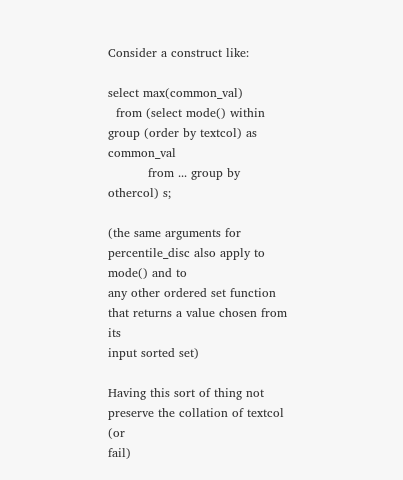Consider a construct like:

select max(common_val)
  from (select mode() within group (order by textcol) as common_val
          from ... group by othercol) s;

(the same arguments for percentile_disc also apply to mode() and to
any other ordered set function that returns a value chosen from its
input sorted set)

Having this sort of thing not preserve the collation of textcol (or
fail)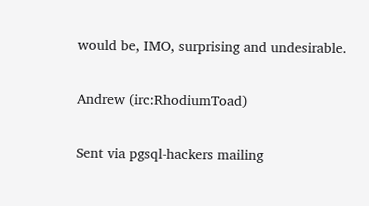would be, IMO, surprising and undesirable.

Andrew (irc:RhodiumToad)

Sent via pgsql-hackers mailing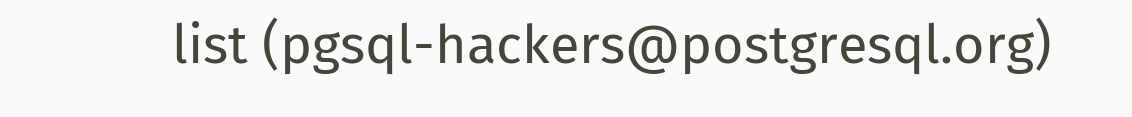list (pgsql-hackers@postgresql.org)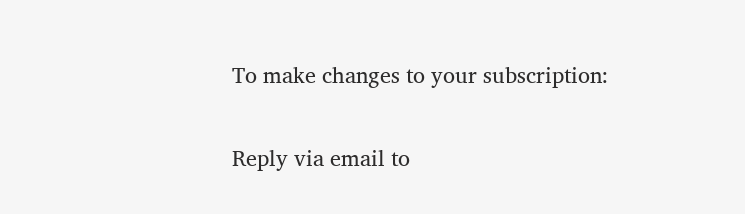To make changes to your subscription:

Reply via email to